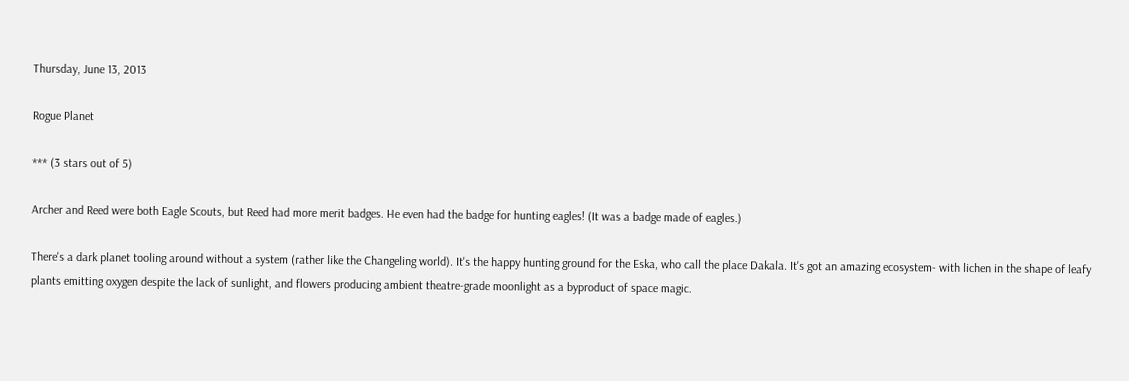Thursday, June 13, 2013

Rogue Planet

*** (3 stars out of 5)

Archer and Reed were both Eagle Scouts, but Reed had more merit badges. He even had the badge for hunting eagles! (It was a badge made of eagles.)

There's a dark planet tooling around without a system (rather like the Changeling world). It's the happy hunting ground for the Eska, who call the place Dakala. It's got an amazing ecosystem- with lichen in the shape of leafy plants emitting oxygen despite the lack of sunlight, and flowers producing ambient theatre-grade moonlight as a byproduct of space magic.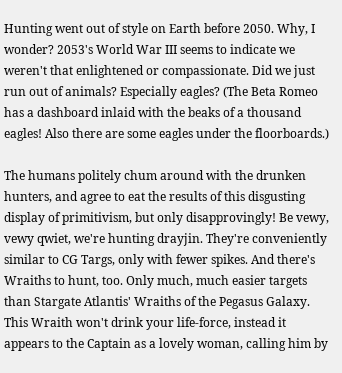Hunting went out of style on Earth before 2050. Why, I wonder? 2053's World War III seems to indicate we weren't that enlightened or compassionate. Did we just run out of animals? Especially eagles? (The Beta Romeo has a dashboard inlaid with the beaks of a thousand eagles! Also there are some eagles under the floorboards.)

The humans politely chum around with the drunken hunters, and agree to eat the results of this disgusting display of primitivism, but only disapprovingly! Be vewy, vewy qwiet, we're hunting drayjin. They're conveniently similar to CG Targs, only with fewer spikes. And there's Wraiths to hunt, too. Only much, much easier targets than Stargate Atlantis' Wraiths of the Pegasus Galaxy. This Wraith won't drink your life-force, instead it appears to the Captain as a lovely woman, calling him by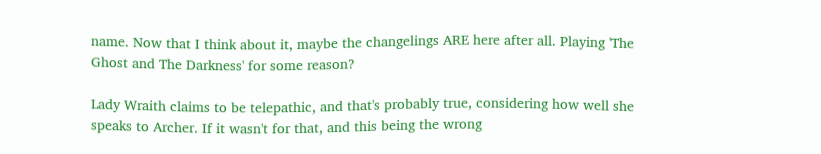name. Now that I think about it, maybe the changelings ARE here after all. Playing 'The Ghost and The Darkness' for some reason?

Lady Wraith claims to be telepathic, and that's probably true, considering how well she speaks to Archer. If it wasn't for that, and this being the wrong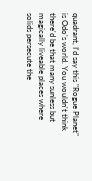quadrant, I'd say this "Rogue Planet" is Odo's world. You wouldn't think there'd be that many sunless but magically liveable places where solids persecute the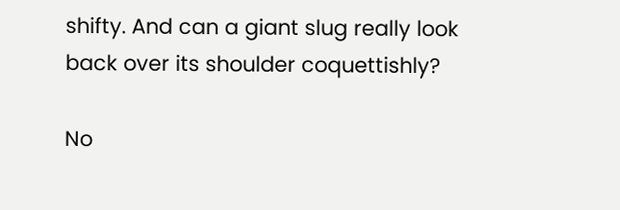shifty. And can a giant slug really look back over its shoulder coquettishly?

No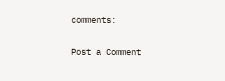comments:

Post a Comment